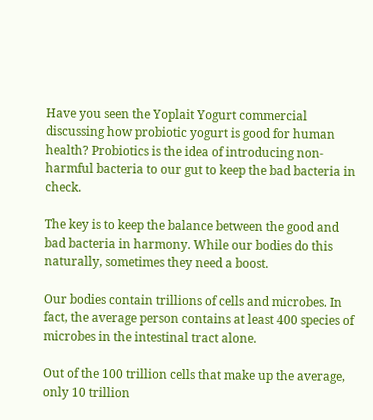Have you seen the Yoplait Yogurt commercial discussing how probiotic yogurt is good for human health? Probiotics is the idea of introducing non-harmful bacteria to our gut to keep the bad bacteria in check.

The key is to keep the balance between the good and bad bacteria in harmony. While our bodies do this naturally, sometimes they need a boost.

Our bodies contain trillions of cells and microbes. In fact, the average person contains at least 400 species of microbes in the intestinal tract alone.

Out of the 100 trillion cells that make up the average, only 10 trillion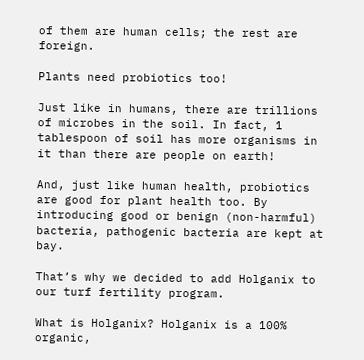of them are human cells; the rest are foreign.

Plants need probiotics too!

Just like in humans, there are trillions of microbes in the soil. In fact, 1 tablespoon of soil has more organisms in it than there are people on earth!

And, just like human health, probiotics are good for plant health too. By introducing good or benign (non-harmful) bacteria, pathogenic bacteria are kept at bay.

That’s why we decided to add Holganix to our turf fertility program.

What is Holganix? Holganix is a 100% organic,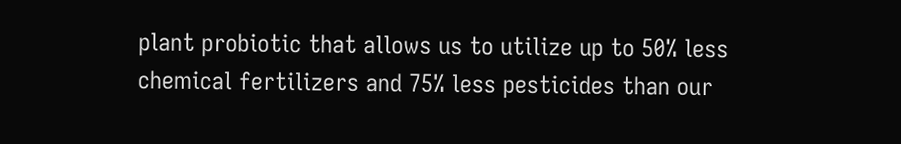plant probiotic that allows us to utilize up to 50% less chemical fertilizers and 75% less pesticides than our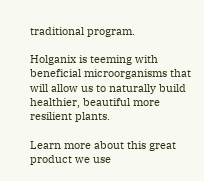traditional program.

Holganix is teeming with beneficial microorganisms that will allow us to naturally build healthier, beautiful more resilient plants.

Learn more about this great product we use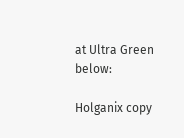at Ultra Green below:

Holganix copy